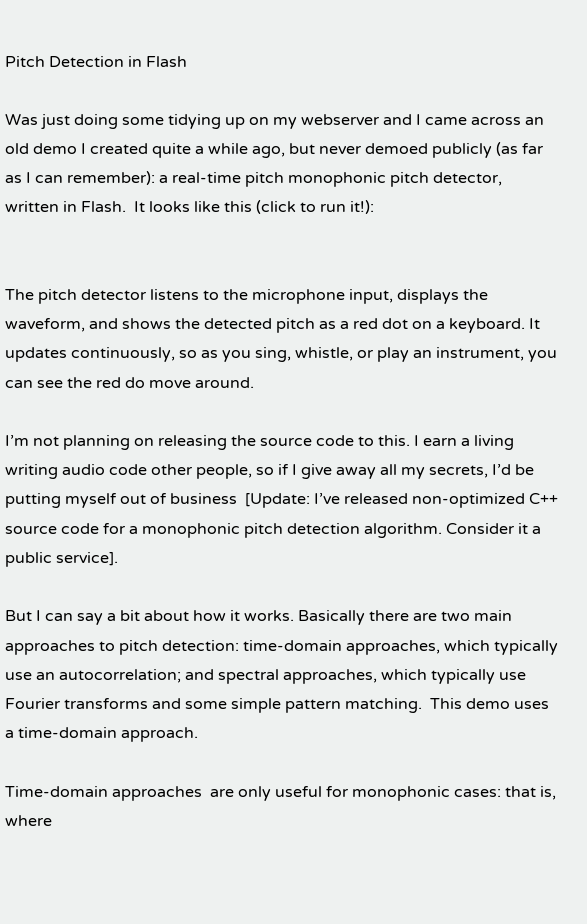Pitch Detection in Flash

Was just doing some tidying up on my webserver and I came across an old demo I created quite a while ago, but never demoed publicly (as far as I can remember): a real-time pitch monophonic pitch detector, written in Flash.  It looks like this (click to run it!):


The pitch detector listens to the microphone input, displays the waveform, and shows the detected pitch as a red dot on a keyboard. It updates continuously, so as you sing, whistle, or play an instrument, you can see the red do move around.

I’m not planning on releasing the source code to this. I earn a living writing audio code other people, so if I give away all my secrets, I’d be putting myself out of business  [Update: I’ve released non-optimized C++ source code for a monophonic pitch detection algorithm. Consider it a public service].

But I can say a bit about how it works. Basically there are two main approaches to pitch detection: time-domain approaches, which typically use an autocorrelation; and spectral approaches, which typically use Fourier transforms and some simple pattern matching.  This demo uses a time-domain approach.

Time-domain approaches  are only useful for monophonic cases: that is, where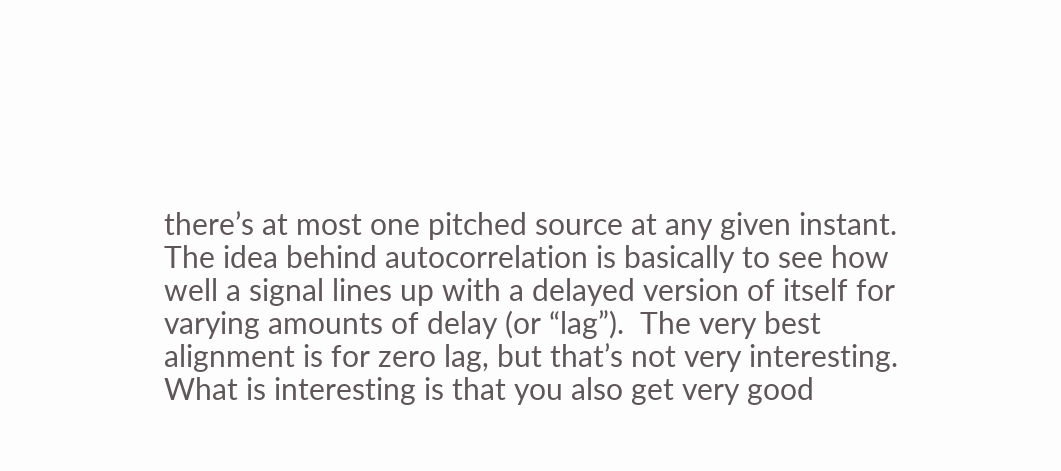there’s at most one pitched source at any given instant.  The idea behind autocorrelation is basically to see how well a signal lines up with a delayed version of itself for varying amounts of delay (or “lag”).  The very best alignment is for zero lag, but that’s not very interesting.  What is interesting is that you also get very good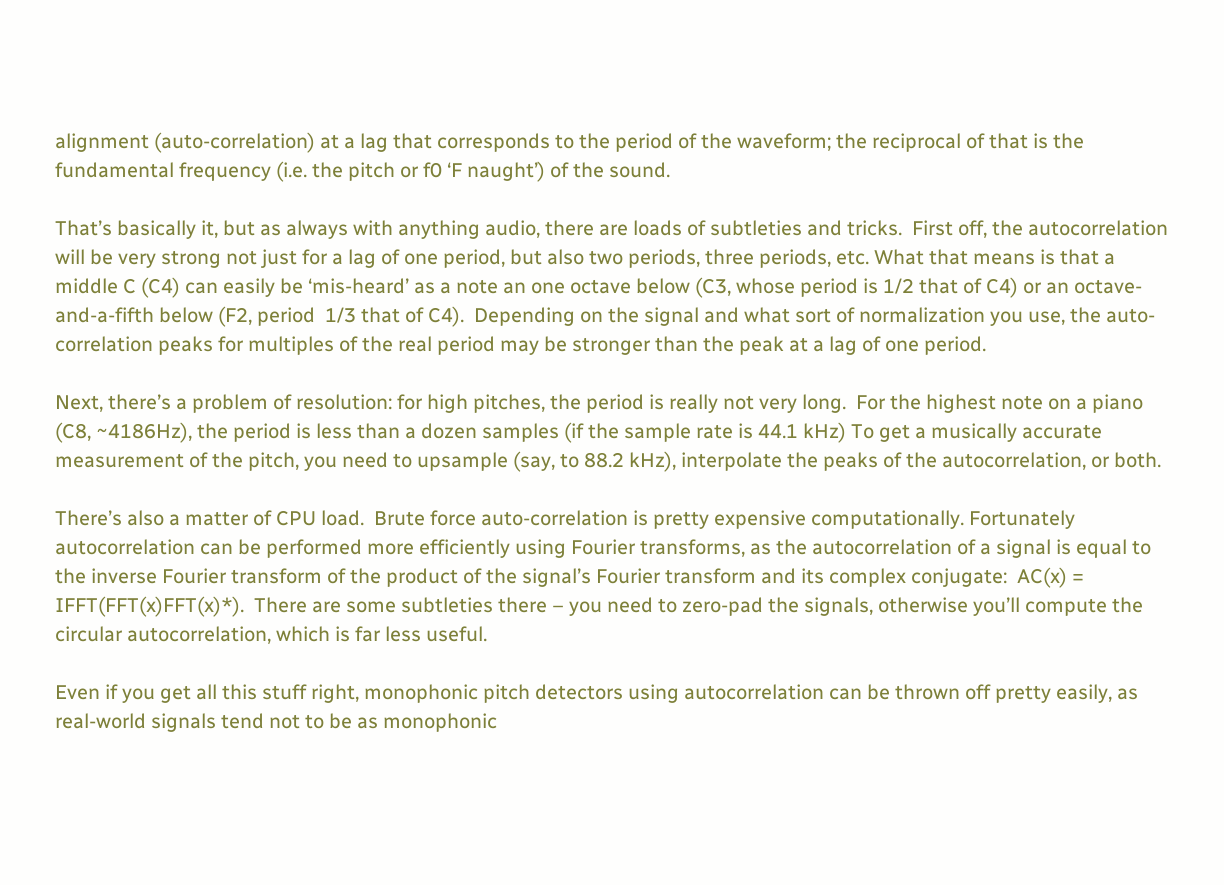alignment (auto-correlation) at a lag that corresponds to the period of the waveform; the reciprocal of that is the fundamental frequency (i.e. the pitch or f0 ‘F naught’) of the sound.

That’s basically it, but as always with anything audio, there are loads of subtleties and tricks.  First off, the autocorrelation will be very strong not just for a lag of one period, but also two periods, three periods, etc. What that means is that a middle C (C4) can easily be ‘mis-heard’ as a note an one octave below (C3, whose period is 1/2 that of C4) or an octave-and-a-fifth below (F2, period  1/3 that of C4).  Depending on the signal and what sort of normalization you use, the auto-correlation peaks for multiples of the real period may be stronger than the peak at a lag of one period.

Next, there’s a problem of resolution: for high pitches, the period is really not very long.  For the highest note on a piano (C8, ~4186Hz), the period is less than a dozen samples (if the sample rate is 44.1 kHz) To get a musically accurate measurement of the pitch, you need to upsample (say, to 88.2 kHz), interpolate the peaks of the autocorrelation, or both.

There’s also a matter of CPU load.  Brute force auto-correlation is pretty expensive computationally. Fortunately autocorrelation can be performed more efficiently using Fourier transforms, as the autocorrelation of a signal is equal to the inverse Fourier transform of the product of the signal’s Fourier transform and its complex conjugate:  AC(x) = IFFT(FFT(x)FFT(x)*).  There are some subtleties there – you need to zero-pad the signals, otherwise you’ll compute the circular autocorrelation, which is far less useful.

Even if you get all this stuff right, monophonic pitch detectors using autocorrelation can be thrown off pretty easily, as real-world signals tend not to be as monophonic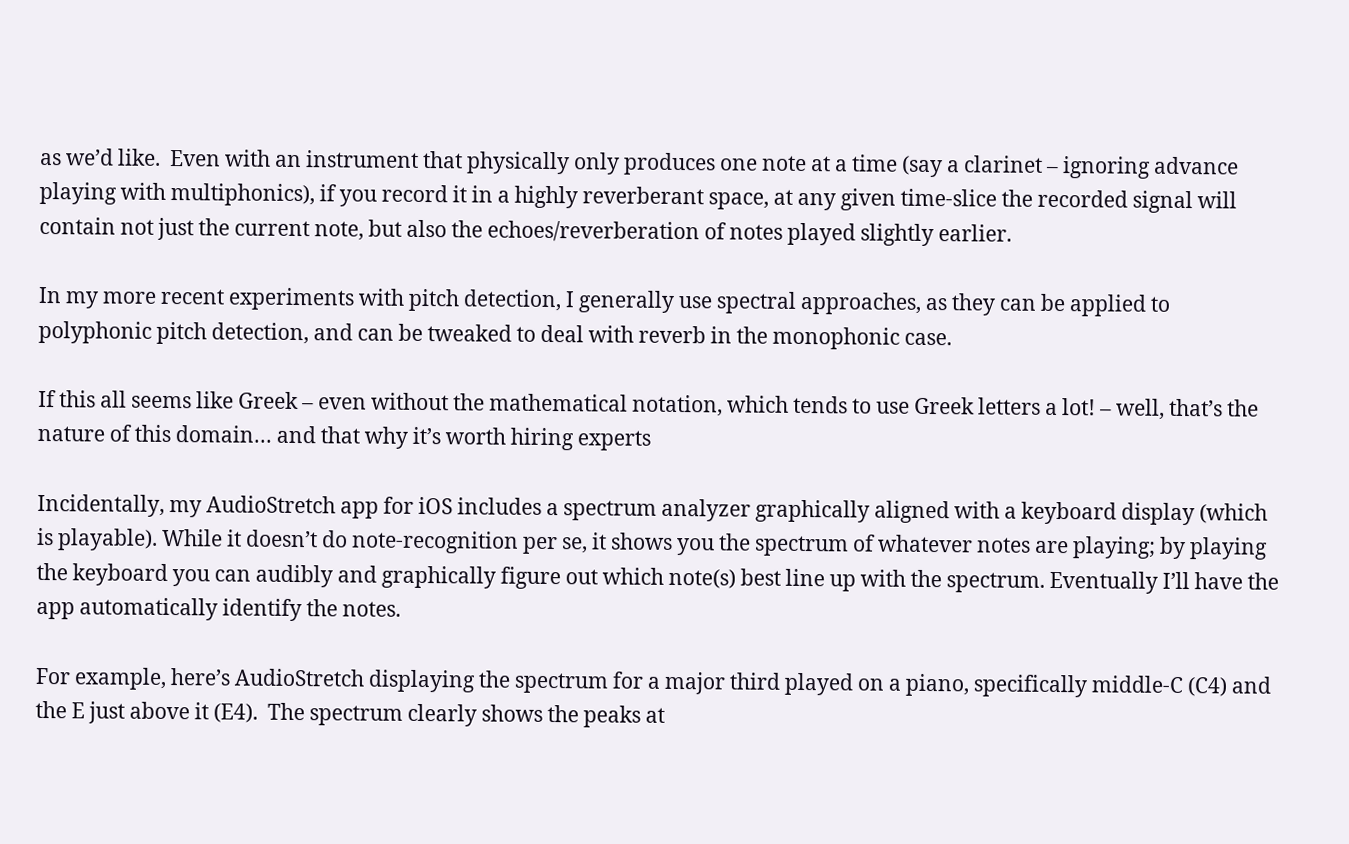as we’d like.  Even with an instrument that physically only produces one note at a time (say a clarinet – ignoring advance playing with multiphonics), if you record it in a highly reverberant space, at any given time-slice the recorded signal will contain not just the current note, but also the echoes/reverberation of notes played slightly earlier.

In my more recent experiments with pitch detection, I generally use spectral approaches, as they can be applied to polyphonic pitch detection, and can be tweaked to deal with reverb in the monophonic case.

If this all seems like Greek – even without the mathematical notation, which tends to use Greek letters a lot! – well, that’s the nature of this domain… and that why it’s worth hiring experts

Incidentally, my AudioStretch app for iOS includes a spectrum analyzer graphically aligned with a keyboard display (which is playable). While it doesn’t do note-recognition per se, it shows you the spectrum of whatever notes are playing; by playing the keyboard you can audibly and graphically figure out which note(s) best line up with the spectrum. Eventually I’ll have the app automatically identify the notes.

For example, here’s AudioStretch displaying the spectrum for a major third played on a piano, specifically middle-C (C4) and the E just above it (E4).  The spectrum clearly shows the peaks at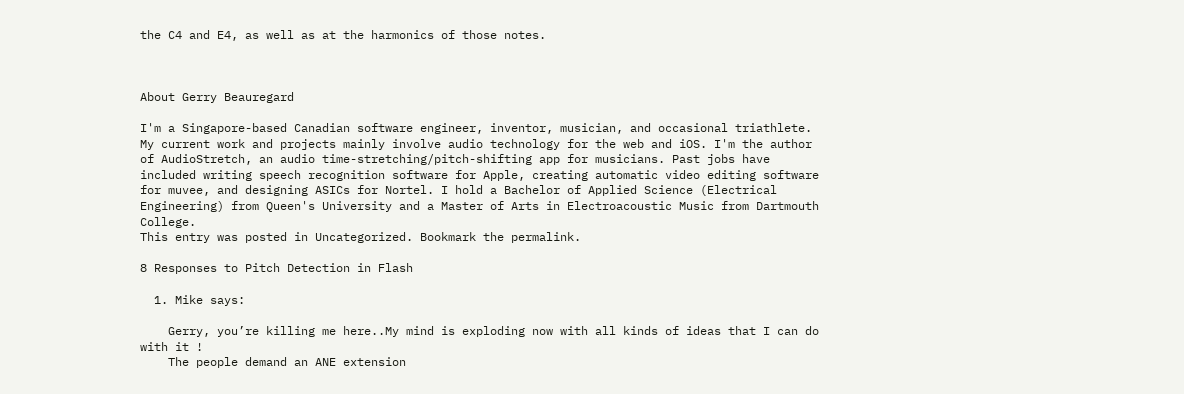the C4 and E4, as well as at the harmonics of those notes.



About Gerry Beauregard

I'm a Singapore-based Canadian software engineer, inventor, musician, and occasional triathlete. My current work and projects mainly involve audio technology for the web and iOS. I'm the author of AudioStretch, an audio time-stretching/pitch-shifting app for musicians. Past jobs have included writing speech recognition software for Apple, creating automatic video editing software for muvee, and designing ASICs for Nortel. I hold a Bachelor of Applied Science (Electrical Engineering) from Queen's University and a Master of Arts in Electroacoustic Music from Dartmouth College.
This entry was posted in Uncategorized. Bookmark the permalink.

8 Responses to Pitch Detection in Flash

  1. Mike says:

    Gerry, you’re killing me here..My mind is exploding now with all kinds of ideas that I can do with it !
    The people demand an ANE extension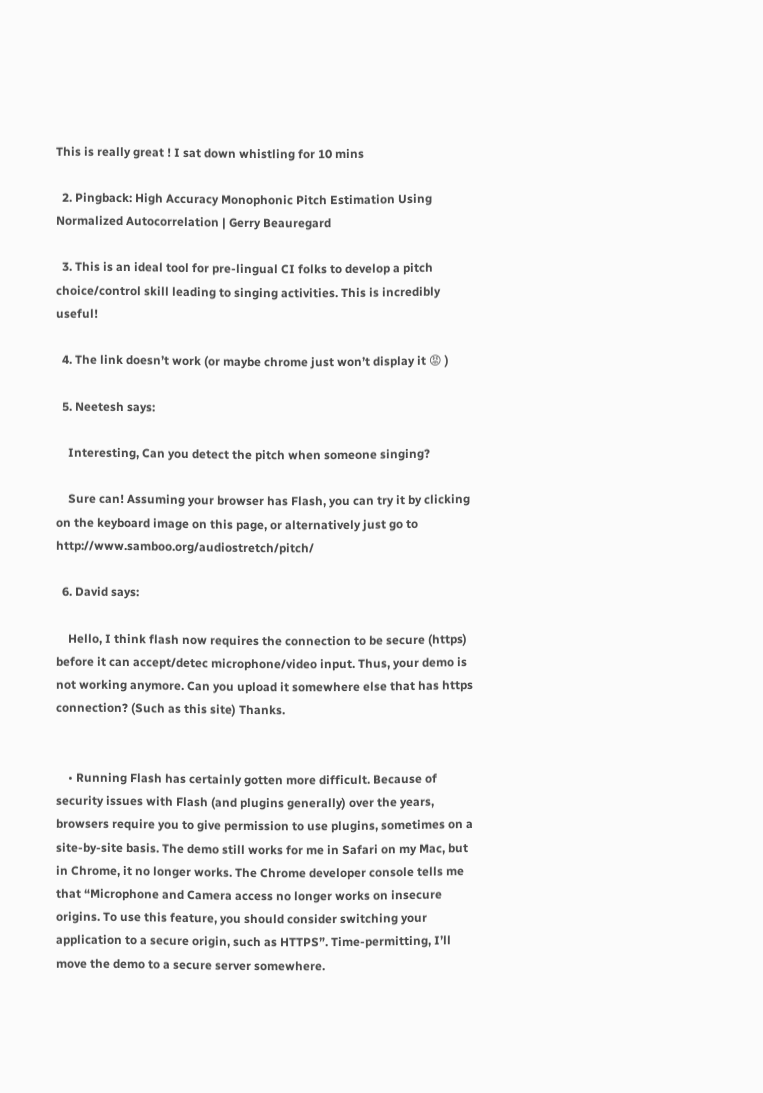This is really great ! I sat down whistling for 10 mins

  2. Pingback: High Accuracy Monophonic Pitch Estimation Using Normalized Autocorrelation | Gerry Beauregard

  3. This is an ideal tool for pre-lingual CI folks to develop a pitch choice/control skill leading to singing activities. This is incredibly useful!

  4. The link doesn’t work (or maybe chrome just won’t display it 😡 )

  5. Neetesh says:

    Interesting, Can you detect the pitch when someone singing?

    Sure can! Assuming your browser has Flash, you can try it by clicking on the keyboard image on this page, or alternatively just go to http://www.samboo.org/audiostretch/pitch/

  6. David says:

    Hello, I think flash now requires the connection to be secure (https) before it can accept/detec microphone/video input. Thus, your demo is not working anymore. Can you upload it somewhere else that has https connection? (Such as this site) Thanks.


    • Running Flash has certainly gotten more difficult. Because of security issues with Flash (and plugins generally) over the years, browsers require you to give permission to use plugins, sometimes on a site-by-site basis. The demo still works for me in Safari on my Mac, but in Chrome, it no longer works. The Chrome developer console tells me that “Microphone and Camera access no longer works on insecure origins. To use this feature, you should consider switching your application to a secure origin, such as HTTPS”. Time-permitting, I’ll move the demo to a secure server somewhere.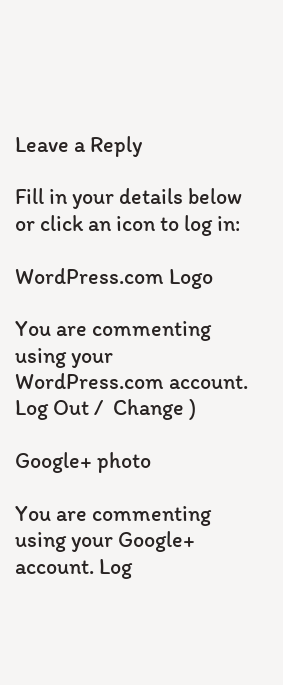Leave a Reply

Fill in your details below or click an icon to log in:

WordPress.com Logo

You are commenting using your WordPress.com account. Log Out /  Change )

Google+ photo

You are commenting using your Google+ account. Log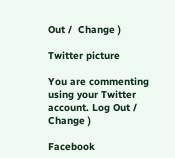Out /  Change )

Twitter picture

You are commenting using your Twitter account. Log Out /  Change )

Facebook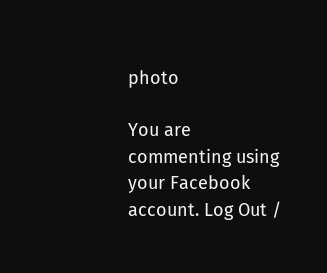photo

You are commenting using your Facebook account. Log Out /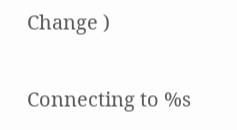Change )

Connecting to %s